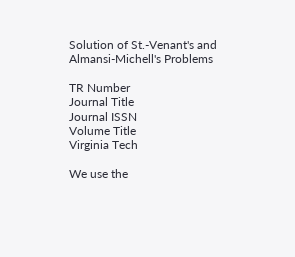Solution of St.-Venant's and Almansi-Michell's Problems

TR Number
Journal Title
Journal ISSN
Volume Title
Virginia Tech

We use the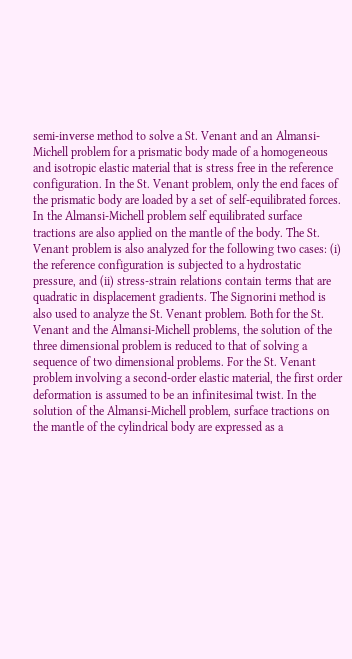semi-inverse method to solve a St. Venant and an Almansi-Michell problem for a prismatic body made of a homogeneous and isotropic elastic material that is stress free in the reference configuration. In the St. Venant problem, only the end faces of the prismatic body are loaded by a set of self-equilibrated forces. In the Almansi-Michell problem self equilibrated surface tractions are also applied on the mantle of the body. The St. Venant problem is also analyzed for the following two cases: (i) the reference configuration is subjected to a hydrostatic pressure, and (ii) stress-strain relations contain terms that are quadratic in displacement gradients. The Signorini method is also used to analyze the St. Venant problem. Both for the St. Venant and the Almansi-Michell problems, the solution of the three dimensional problem is reduced to that of solving a sequence of two dimensional problems. For the St. Venant problem involving a second-order elastic material, the first order deformation is assumed to be an infinitesimal twist. In the solution of the Almansi-Michell problem, surface tractions on the mantle of the cylindrical body are expressed as a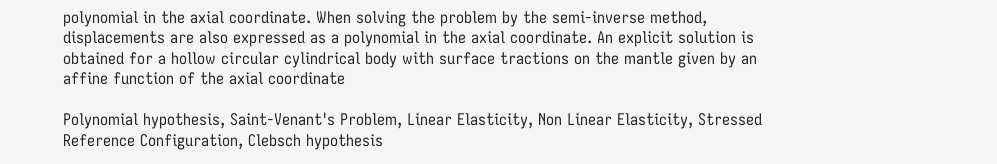polynomial in the axial coordinate. When solving the problem by the semi-inverse method, displacements are also expressed as a polynomial in the axial coordinate. An explicit solution is obtained for a hollow circular cylindrical body with surface tractions on the mantle given by an affine function of the axial coordinate

Polynomial hypothesis, Saint-Venant's Problem, Linear Elasticity, Non Linear Elasticity, Stressed Reference Configuration, Clebsch hypothesis